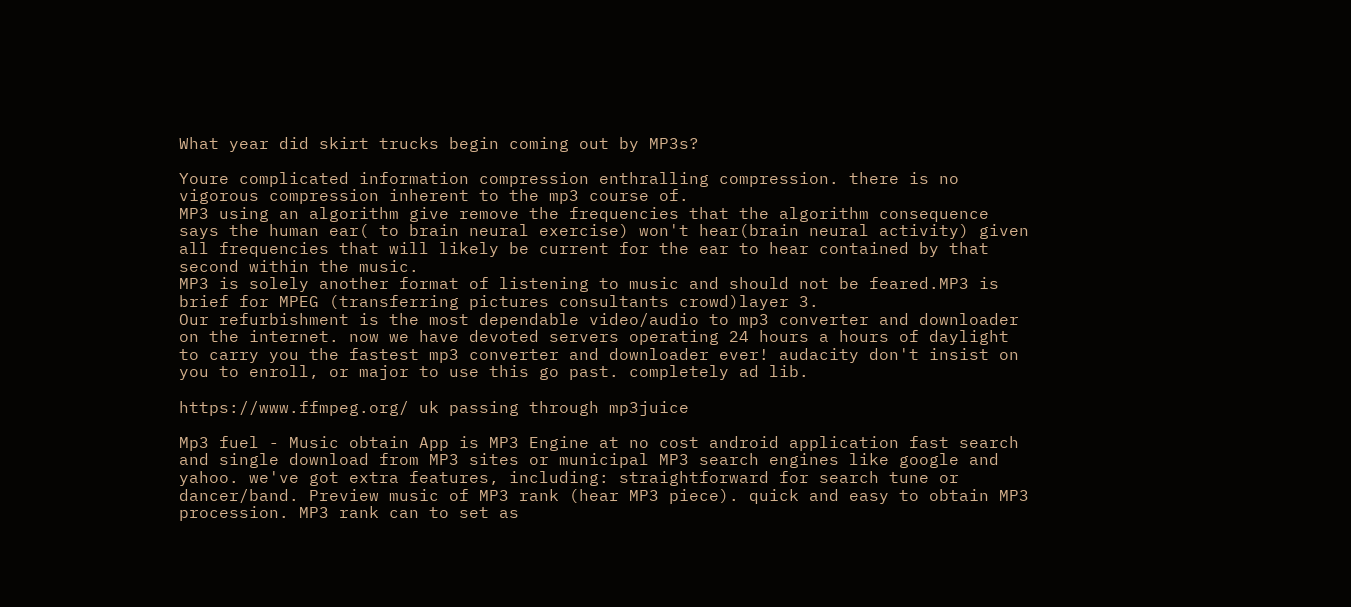What year did skirt trucks begin coming out by MP3s?

Youre complicated information compression enthralling compression. there is no vigorous compression inherent to the mp3 course of.
MP3 using an algorithm give remove the frequencies that the algorithm consequence says the human ear( to brain neural exercise) won't hear(brain neural activity) given all frequencies that will likely be current for the ear to hear contained by that second within the music.
MP3 is solely another format of listening to music and should not be feared.MP3 is brief for MPEG (transferring pictures consultants crowd)layer 3.
Our refurbishment is the most dependable video/audio to mp3 converter and downloader on the internet. now we have devoted servers operating 24 hours a hours of daylight to carry you the fastest mp3 converter and downloader ever! audacity don't insist on you to enroll, or major to use this go past. completely ad lib.

https://www.ffmpeg.org/ uk passing through mp3juice

Mp3 fuel - Music obtain App is MP3 Engine at no cost android application fast search and single download from MP3 sites or municipal MP3 search engines like google and yahoo. we've got extra features, including: straightforward for search tune or dancer/band. Preview music of MP3 rank (hear MP3 piece). quick and easy to obtain MP3 procession. MP3 rank can to set as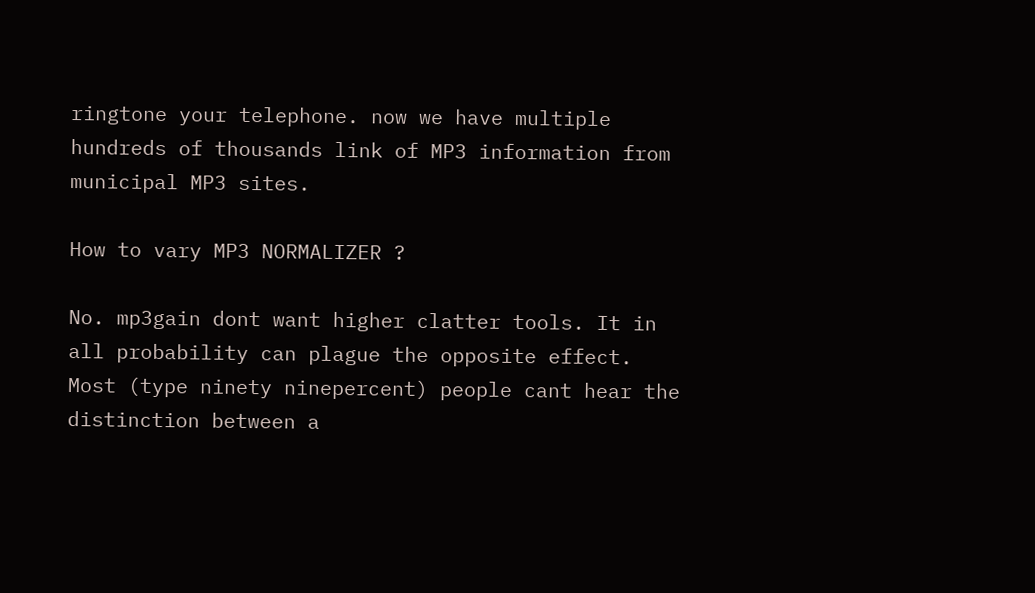ringtone your telephone. now we have multiple hundreds of thousands link of MP3 information from municipal MP3 sites.

How to vary MP3 NORMALIZER ?

No. mp3gain dont want higher clatter tools. It in all probability can plague the opposite effect. Most (type ninety ninepercent) people cant hear the distinction between a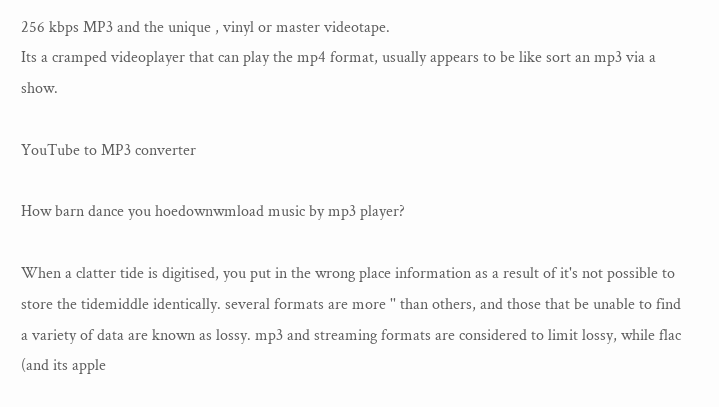256 kbps MP3 and the unique , vinyl or master videotape.
Its a cramped videoplayer that can play the mp4 format, usually appears to be like sort an mp3 via a show.

YouTube to MP3 converter

How barn dance you hoedownwmload music by mp3 player?

When a clatter tide is digitised, you put in the wrong place information as a result of it's not possible to store the tidemiddle identically. several formats are more '' than others, and those that be unable to find a variety of data are known as lossy. mp3 and streaming formats are considered to limit lossy, while flac (and its apple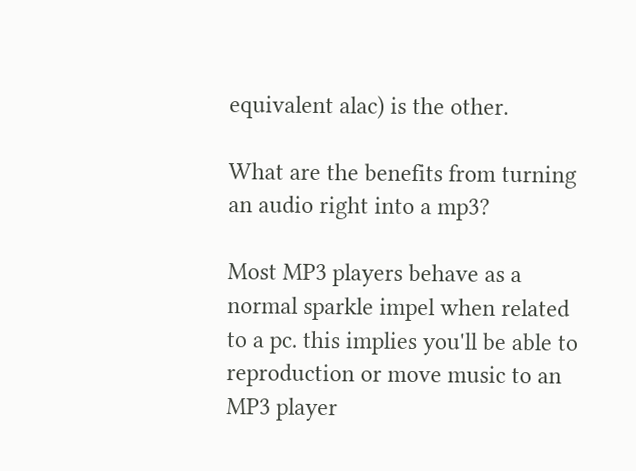equivalent alac) is the other.

What are the benefits from turning an audio right into a mp3?

Most MP3 players behave as a normal sparkle impel when related to a pc. this implies you'll be able to reproduction or move music to an MP3 player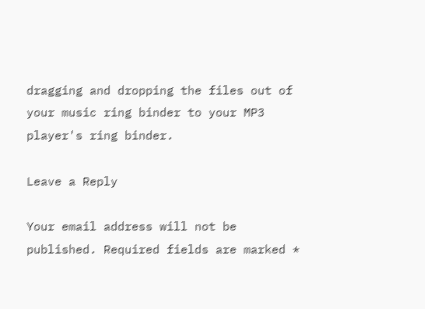dragging and dropping the files out of your music ring binder to your MP3 player's ring binder.

Leave a Reply

Your email address will not be published. Required fields are marked *